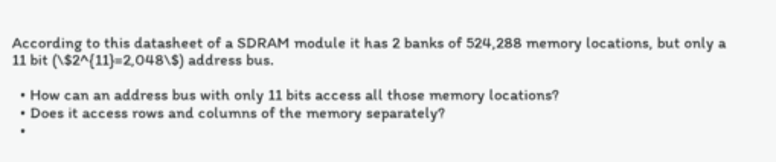According to this datasheet of a SDRAM module it has 2 banks of 524,288 memory locations, but only a 11 bit (\$2^{11}=2,048\$) address bus.

  • How can an address bus with only 11 bits access all those memory locations?
  • Does it access rows and columns of the memory separately?
  •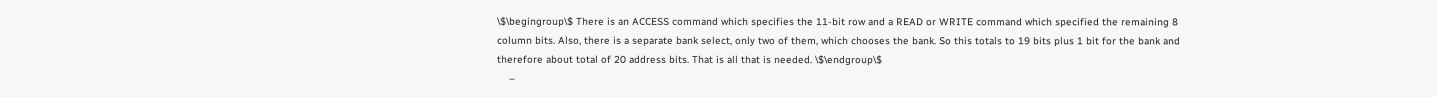\$\begingroup\$ There is an ACCESS command which specifies the 11-bit row and a READ or WRITE command which specified the remaining 8 column bits. Also, there is a separate bank select, only two of them, which chooses the bank. So this totals to 19 bits plus 1 bit for the bank and therefore about total of 20 address bits. That is all that is needed. \$\endgroup\$
    –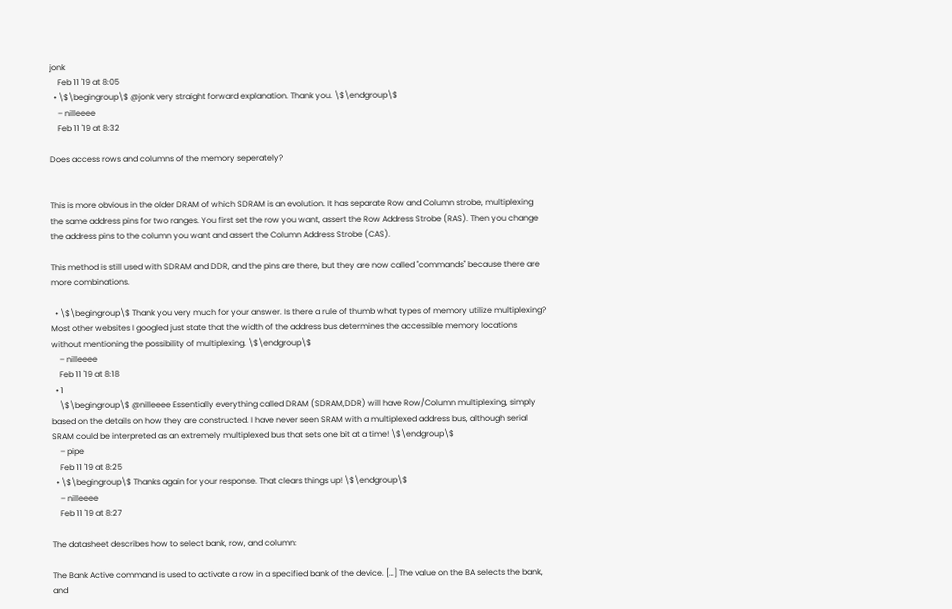jonk
    Feb 11 '19 at 8:05
  • \$\begingroup\$ @jonk very straight forward explanation. Thank you. \$\endgroup\$
    – nilleeee
    Feb 11 '19 at 8:32

Does access rows and columns of the memory seperately?


This is more obvious in the older DRAM of which SDRAM is an evolution. It has separate Row and Column strobe, multiplexing the same address pins for two ranges. You first set the row you want, assert the Row Address Strobe (RAS). Then you change the address pins to the column you want and assert the Column Address Strobe (CAS).

This method is still used with SDRAM and DDR, and the pins are there, but they are now called "commands" because there are more combinations.

  • \$\begingroup\$ Thank you very much for your answer. Is there a rule of thumb what types of memory utilize multiplexing? Most other websites I googled just state that the width of the address bus determines the accessible memory locations without mentioning the possibility of multiplexing. \$\endgroup\$
    – nilleeee
    Feb 11 '19 at 8:18
  • 1
    \$\begingroup\$ @nilleeee Essentially everything called DRAM (SDRAM,DDR) will have Row/Column multiplexing, simply based on the details on how they are constructed. I have never seen SRAM with a multiplexed address bus, although serial SRAM could be interpreted as an extremely multiplexed bus that sets one bit at a time! \$\endgroup\$
    – pipe
    Feb 11 '19 at 8:25
  • \$\begingroup\$ Thanks again for your response. That clears things up! \$\endgroup\$
    – nilleeee
    Feb 11 '19 at 8:27

The datasheet describes how to select bank, row, and column:

The Bank Active command is used to activate a row in a specified bank of the device. […] The value on the BA selects the bank, and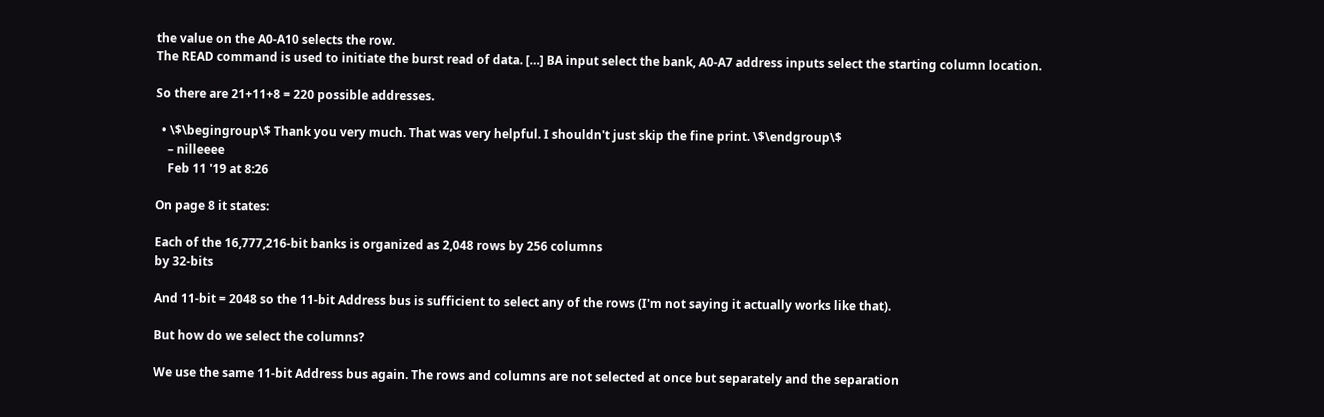the value on the A0-A10 selects the row.
The READ command is used to initiate the burst read of data. […] BA input select the bank, A0-A7 address inputs select the starting column location.

So there are 21+11+8 = 220 possible addresses.

  • \$\begingroup\$ Thank you very much. That was very helpful. I shouldn't just skip the fine print. \$\endgroup\$
    – nilleeee
    Feb 11 '19 at 8:26

On page 8 it states:

Each of the 16,777,216-bit banks is organized as 2,048 rows by 256 columns
by 32-bits

And 11-bit = 2048 so the 11-bit Address bus is sufficient to select any of the rows (I'm not saying it actually works like that).

But how do we select the columns?

We use the same 11-bit Address bus again. The rows and columns are not selected at once but separately and the separation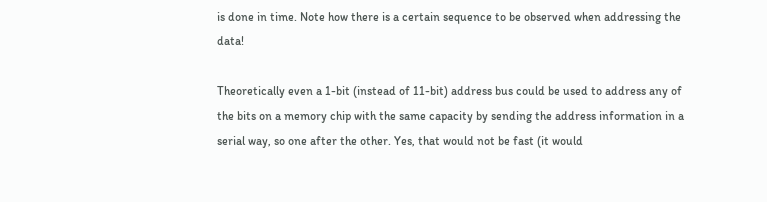is done in time. Note how there is a certain sequence to be observed when addressing the data!

Theoretically even a 1-bit (instead of 11-bit) address bus could be used to address any of the bits on a memory chip with the same capacity by sending the address information in a serial way, so one after the other. Yes, that would not be fast (it would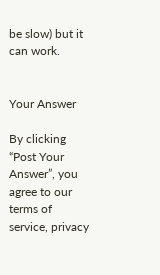be slow) but it can work.


Your Answer

By clicking “Post Your Answer”, you agree to our terms of service, privacy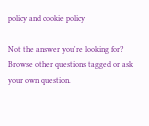policy and cookie policy

Not the answer you're looking for? Browse other questions tagged or ask your own question.